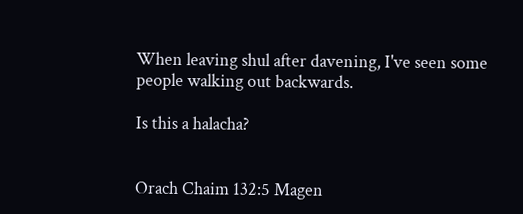When leaving shul after davening, I've seen some people walking out backwards.

Is this a halacha?


Orach Chaim 132:5 Magen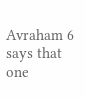Avraham 6 says that one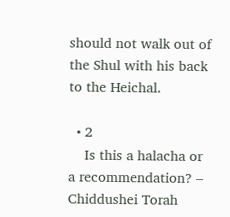should not walk out of the Shul with his back to the Heichal.

  • 2
    Is this a halacha or a recommendation? – Chiddushei Torah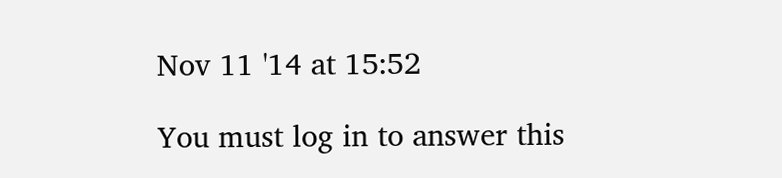Nov 11 '14 at 15:52

You must log in to answer this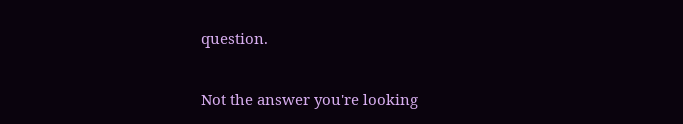question.

Not the answer you're looking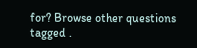for? Browse other questions tagged .